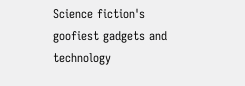Science fiction's goofiest gadgets and technology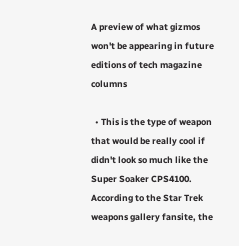A preview of what gizmos won't be appearing in future editions of tech magazine columns

  • This is the type of weapon that would be really cool if didn't look so much like the Super Soaker CPS4100. According to the Star Trek weapons gallery fansite, the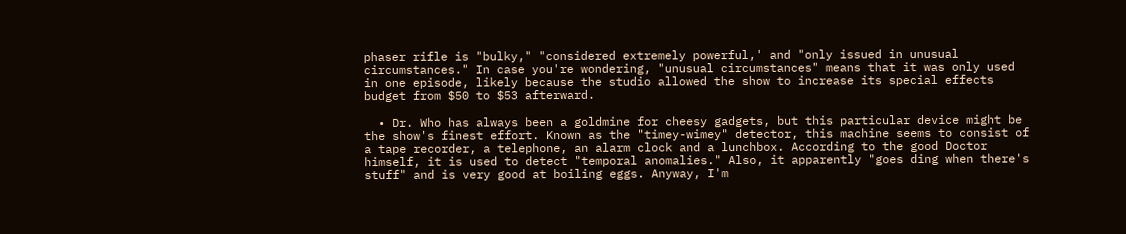phaser rifle is "bulky," "considered extremely powerful,' and "only issued in unusual circumstances." In case you're wondering, "unusual circumstances" means that it was only used in one episode, likely because the studio allowed the show to increase its special effects budget from $50 to $53 afterward.

  • Dr. Who has always been a goldmine for cheesy gadgets, but this particular device might be the show's finest effort. Known as the "timey-wimey" detector, this machine seems to consist of a tape recorder, a telephone, an alarm clock and a lunchbox. According to the good Doctor himself, it is used to detect "temporal anomalies." Also, it apparently "goes ding when there's stuff" and is very good at boiling eggs. Anyway, I'm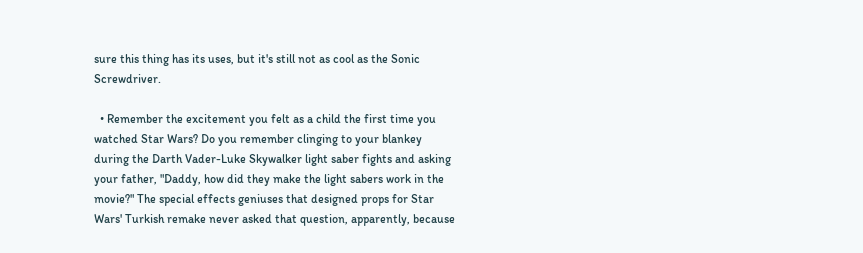sure this thing has its uses, but it's still not as cool as the Sonic Screwdriver.

  • Remember the excitement you felt as a child the first time you watched Star Wars? Do you remember clinging to your blankey during the Darth Vader-Luke Skywalker light saber fights and asking your father, "Daddy, how did they make the light sabers work in the movie?" The special effects geniuses that designed props for Star Wars' Turkish remake never asked that question, apparently, because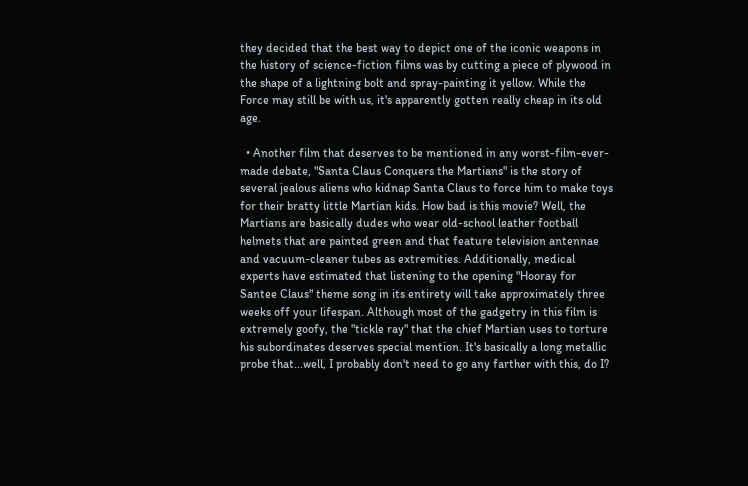they decided that the best way to depict one of the iconic weapons in the history of science-fiction films was by cutting a piece of plywood in the shape of a lightning bolt and spray-painting it yellow. While the Force may still be with us, it's apparently gotten really cheap in its old age.

  • Another film that deserves to be mentioned in any worst-film-ever-made debate, "Santa Claus Conquers the Martians" is the story of several jealous aliens who kidnap Santa Claus to force him to make toys for their bratty little Martian kids. How bad is this movie? Well, the Martians are basically dudes who wear old-school leather football helmets that are painted green and that feature television antennae and vacuum-cleaner tubes as extremities. Additionally, medical experts have estimated that listening to the opening "Hooray for Santee Claus" theme song in its entirety will take approximately three weeks off your lifespan. Although most of the gadgetry in this film is extremely goofy, the "tickle ray" that the chief Martian uses to torture his subordinates deserves special mention. It's basically a long metallic probe that...well, I probably don't need to go any farther with this, do I?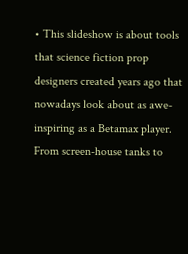• This slideshow is about tools that science fiction prop designers created years ago that nowadays look about as awe-inspiring as a Betamax player. From screen-house tanks to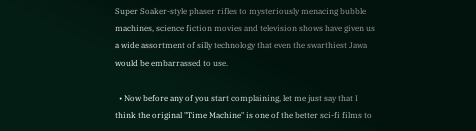Super Soaker-style phaser rifles to mysteriously menacing bubble machines, science fiction movies and television shows have given us a wide assortment of silly technology that even the swarthiest Jawa would be embarrassed to use.

  • Now before any of you start complaining, let me just say that I think the original "Time Machine" is one of the better sci-fi films to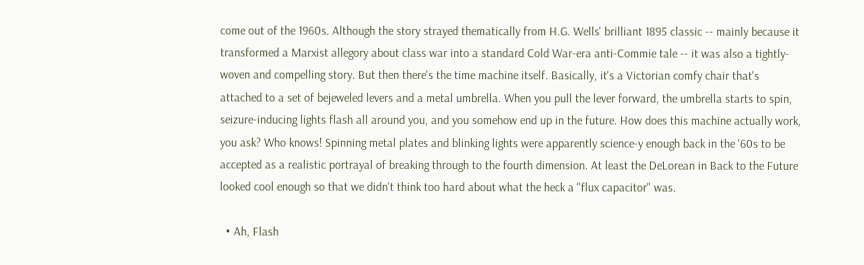come out of the 1960s. Although the story strayed thematically from H.G. Wells' brilliant 1895 classic -- mainly because it transformed a Marxist allegory about class war into a standard Cold War-era anti-Commie tale -- it was also a tightly-woven and compelling story. But then there's the time machine itself. Basically, it's a Victorian comfy chair that's attached to a set of bejeweled levers and a metal umbrella. When you pull the lever forward, the umbrella starts to spin, seizure-inducing lights flash all around you, and you somehow end up in the future. How does this machine actually work, you ask? Who knows! Spinning metal plates and blinking lights were apparently science-y enough back in the '60s to be accepted as a realistic portrayal of breaking through to the fourth dimension. At least the DeLorean in Back to the Future looked cool enough so that we didn't think too hard about what the heck a "flux capacitor" was.

  • Ah, Flash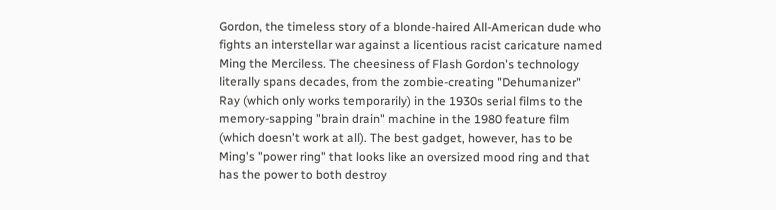Gordon, the timeless story of a blonde-haired All-American dude who fights an interstellar war against a licentious racist caricature named Ming the Merciless. The cheesiness of Flash Gordon's technology literally spans decades, from the zombie-creating "Dehumanizer" Ray (which only works temporarily) in the 1930s serial films to the memory-sapping "brain drain" machine in the 1980 feature film (which doesn't work at all). The best gadget, however, has to be Ming's "power ring" that looks like an oversized mood ring and that has the power to both destroy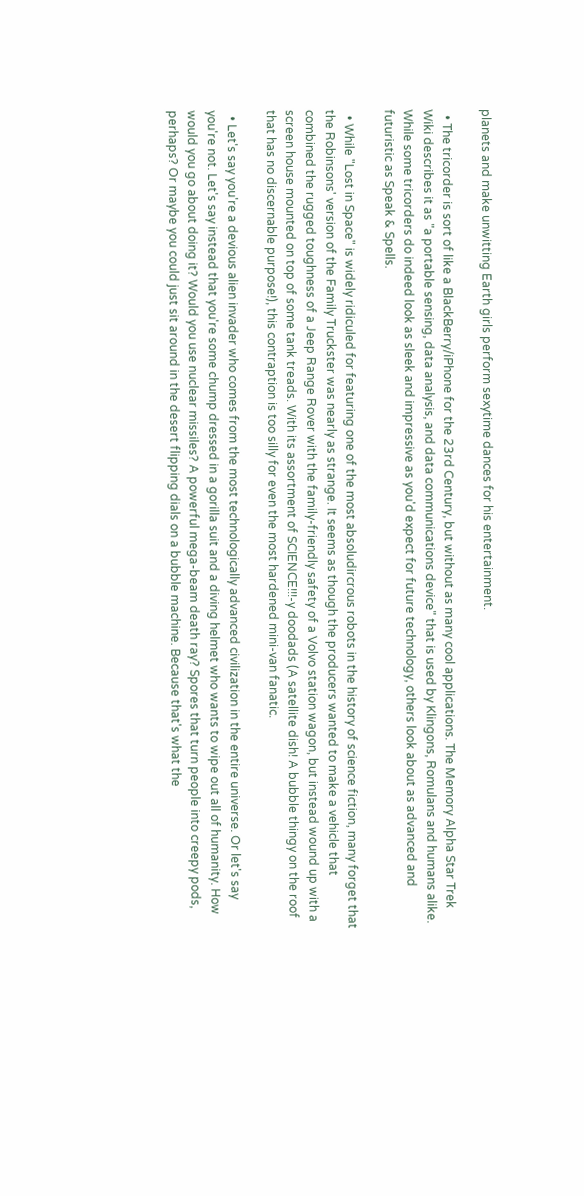planets and make unwitting Earth girls perform sexytime dances for his entertainment.

  • The tricorder is sort of like a BlackBerry/iPhone for the 23rd Century, but without as many cool applications. The Memory Alpha Star Trek Wiki describes it as "a portable sensing, data analysis, and data communications device" that is used by Klingons, Romulans and humans alike. While some tricorders do indeed look as sleek and impressive as you'd expect for future technology, others look about as advanced and futuristic as Speak & Spells.

  • While "Lost in Space" is widely ridiculed for featuring one of the most absoludircrous robots in the history of science fiction, many forget that the Robinsons' version of the Family Truckster was nearly as strange. It seems as though the producers wanted to make a vehicle that combined the rugged toughness of a Jeep Range Rover with the family-friendly safety of a Volvo station wagon, but instead wound up with a screen house mounted on top of some tank treads. With its assortment of SCIENCE!!!-y doodads (A satellite dish! A bubble thingy on the roof that has no discernable purpose!), this contraption is too silly for even the most hardened mini-van fanatic.

  • Let's say you're a devious alien invader who comes from the most technologically advanced civilization in the entire universe. Or let's say you're not. Let's say instead that you're some chump dressed in a gorilla suit and a diving helmet who wants to wipe out all of humanity. How would you go about doing it? Would you use nuclear missiles? A powerful mega-beam death ray? Spores that turn people into creepy pods, perhaps? Or maybe you could just sit around in the desert flipping dials on a bubble machine. Because that's what the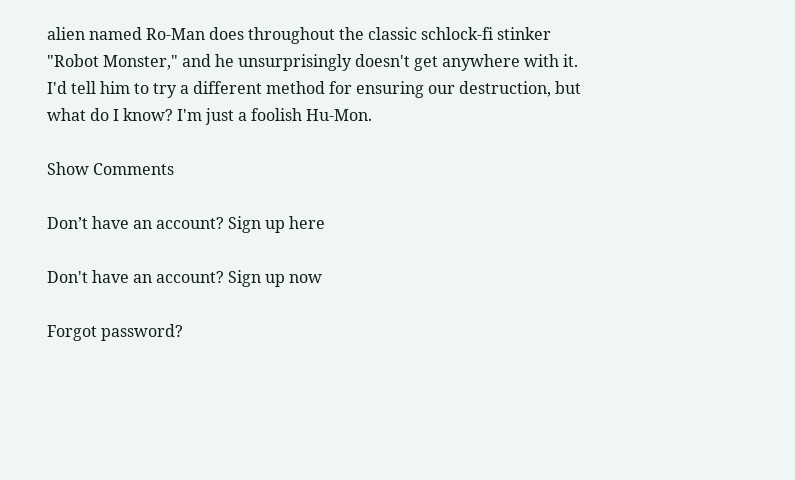alien named Ro-Man does throughout the classic schlock-fi stinker "Robot Monster," and he unsurprisingly doesn't get anywhere with it. I'd tell him to try a different method for ensuring our destruction, but what do I know? I'm just a foolish Hu-Mon.

Show Comments

Don’t have an account? Sign up here

Don't have an account? Sign up now

Forgot password?